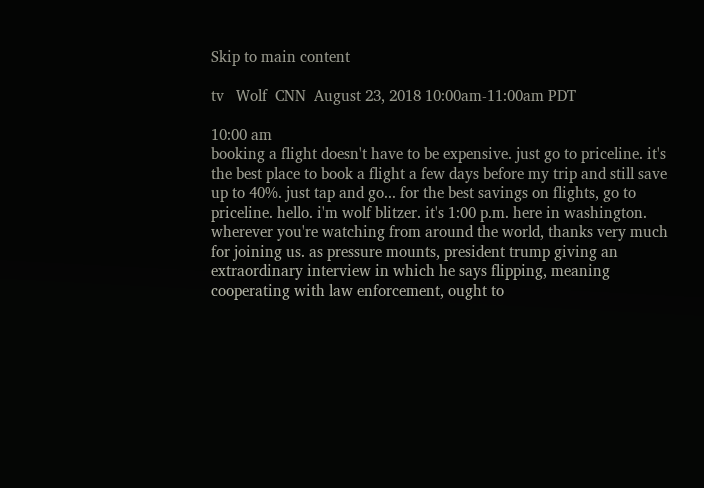Skip to main content

tv   Wolf  CNN  August 23, 2018 10:00am-11:00am PDT

10:00 am
booking a flight doesn't have to be expensive. just go to priceline. it's the best place to book a flight a few days before my trip and still save up to 40%. just tap and go... for the best savings on flights, go to priceline. hello. i'm wolf blitzer. it's 1:00 p.m. here in washington. wherever you're watching from around the world, thanks very much for joining us. as pressure mounts, president trump giving an extraordinary interview in which he says flipping, meaning cooperating with law enforcement, ought to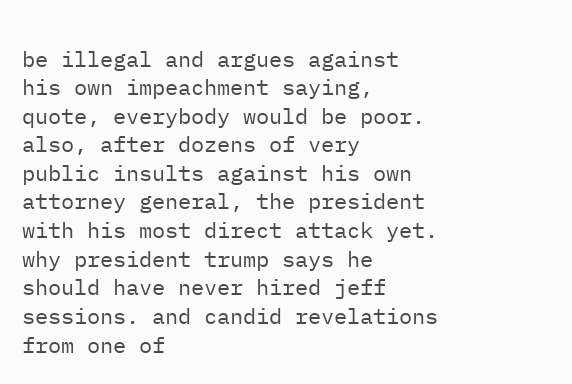be illegal and argues against his own impeachment saying, quote, everybody would be poor. also, after dozens of very public insults against his own attorney general, the president with his most direct attack yet. why president trump says he should have never hired jeff sessions. and candid revelations from one of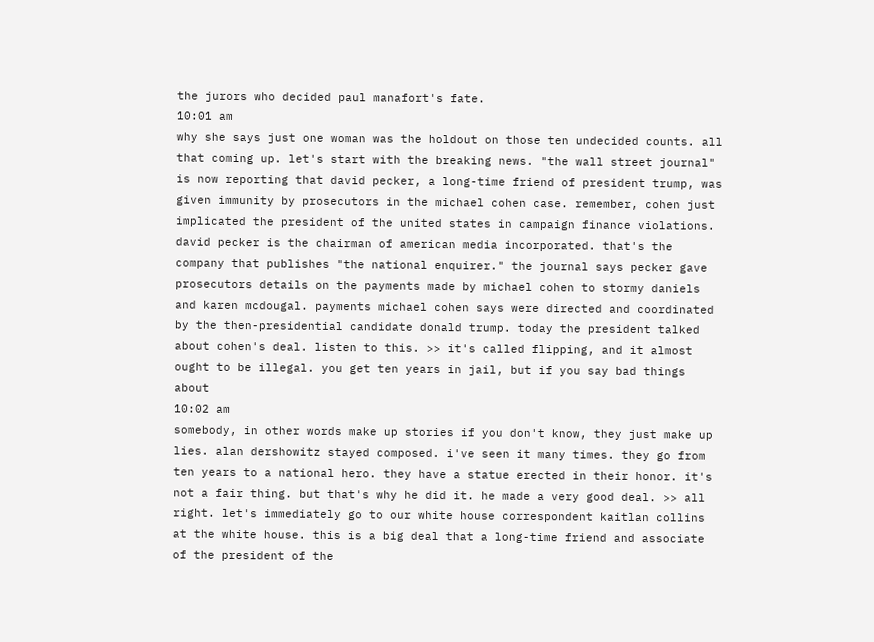the jurors who decided paul manafort's fate.
10:01 am
why she says just one woman was the holdout on those ten undecided counts. all that coming up. let's start with the breaking news. "the wall street journal" is now reporting that david pecker, a long-time friend of president trump, was given immunity by prosecutors in the michael cohen case. remember, cohen just implicated the president of the united states in campaign finance violations. david pecker is the chairman of american media incorporated. that's the company that publishes "the national enquirer." the journal says pecker gave prosecutors details on the payments made by michael cohen to stormy daniels and karen mcdougal. payments michael cohen says were directed and coordinated by the then-presidential candidate donald trump. today the president talked about cohen's deal. listen to this. >> it's called flipping, and it almost ought to be illegal. you get ten years in jail, but if you say bad things about
10:02 am
somebody, in other words make up stories if you don't know, they just make up lies. alan dershowitz stayed composed. i've seen it many times. they go from ten years to a national hero. they have a statue erected in their honor. it's not a fair thing. but that's why he did it. he made a very good deal. >> all right. let's immediately go to our white house correspondent kaitlan collins at the white house. this is a big deal that a long-time friend and associate of the president of the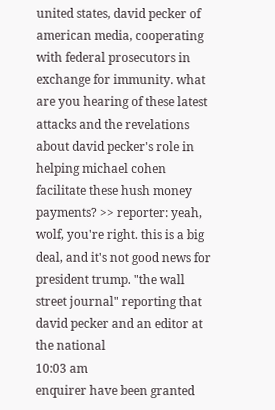united states, david pecker of american media, cooperating with federal prosecutors in exchange for immunity. what are you hearing of these latest attacks and the revelations about david pecker's role in helping michael cohen facilitate these hush money payments? >> reporter: yeah, wolf, you're right. this is a big deal, and it's not good news for president trump. "the wall street journal" reporting that david pecker and an editor at the national
10:03 am
enquirer have been granted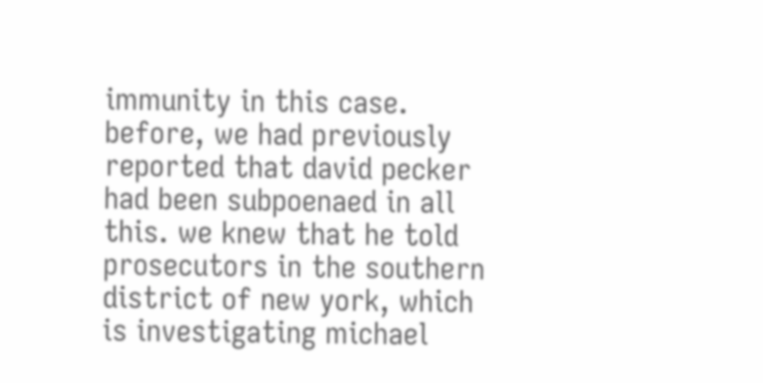immunity in this case. before, we had previously reported that david pecker had been subpoenaed in all this. we knew that he told prosecutors in the southern district of new york, which is investigating michael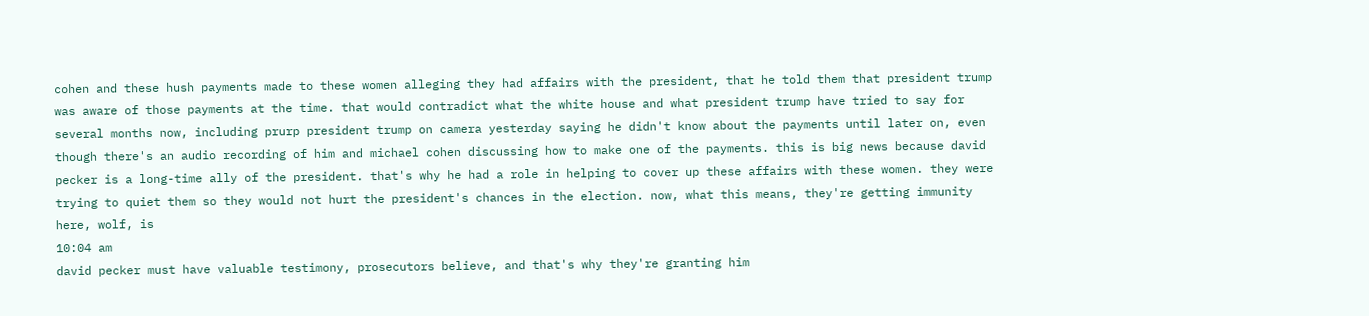cohen and these hush payments made to these women alleging they had affairs with the president, that he told them that president trump was aware of those payments at the time. that would contradict what the white house and what president trump have tried to say for several months now, including prurp president trump on camera yesterday saying he didn't know about the payments until later on, even though there's an audio recording of him and michael cohen discussing how to make one of the payments. this is big news because david pecker is a long-time ally of the president. that's why he had a role in helping to cover up these affairs with these women. they were trying to quiet them so they would not hurt the president's chances in the election. now, what this means, they're getting immunity here, wolf, is
10:04 am
david pecker must have valuable testimony, prosecutors believe, and that's why they're granting him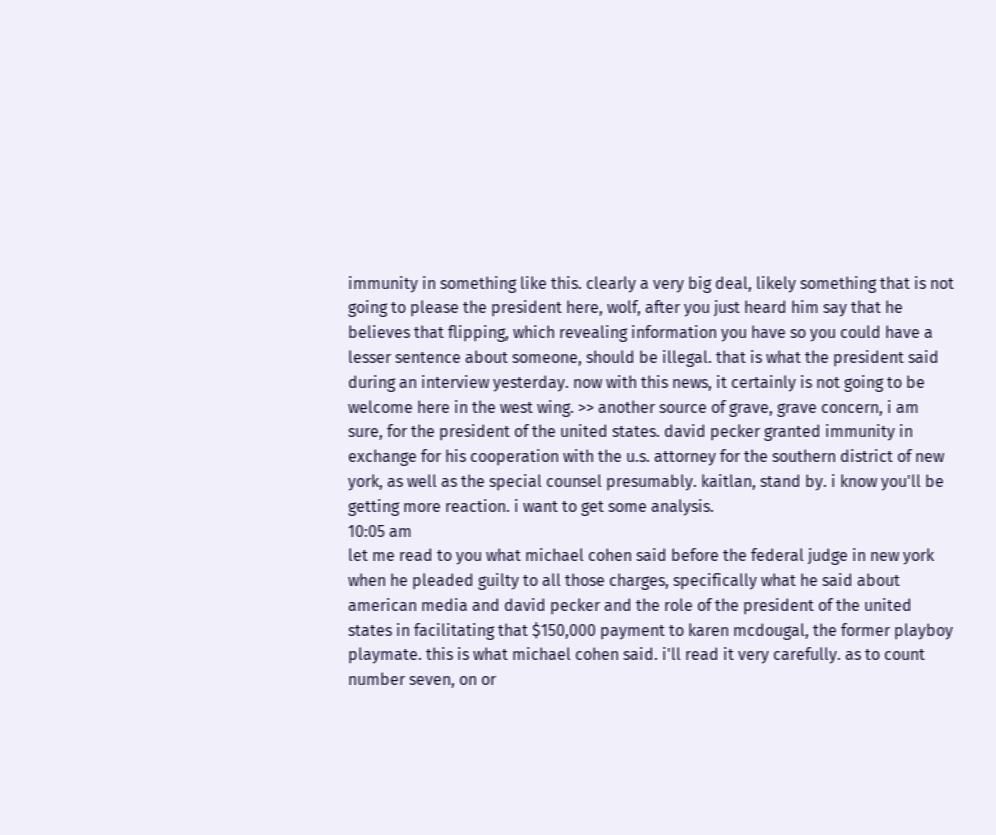immunity in something like this. clearly a very big deal, likely something that is not going to please the president here, wolf, after you just heard him say that he believes that flipping, which revealing information you have so you could have a lesser sentence about someone, should be illegal. that is what the president said during an interview yesterday. now with this news, it certainly is not going to be welcome here in the west wing. >> another source of grave, grave concern, i am sure, for the president of the united states. david pecker granted immunity in exchange for his cooperation with the u.s. attorney for the southern district of new york, as well as the special counsel presumably. kaitlan, stand by. i know you'll be getting more reaction. i want to get some analysis.
10:05 am
let me read to you what michael cohen said before the federal judge in new york when he pleaded guilty to all those charges, specifically what he said about american media and david pecker and the role of the president of the united states in facilitating that $150,000 payment to karen mcdougal, the former playboy playmate. this is what michael cohen said. i'll read it very carefully. as to count number seven, on or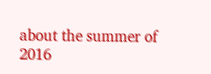about the summer of 2016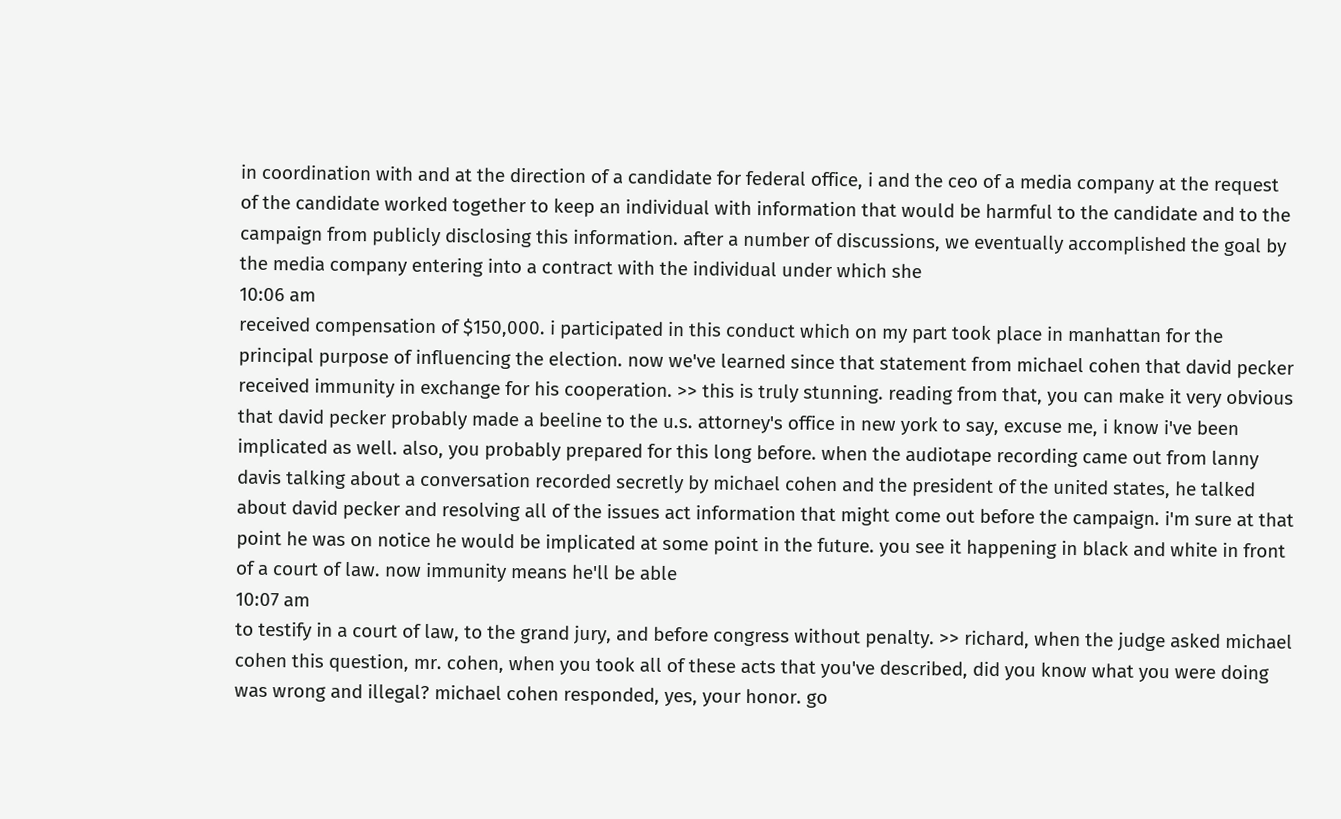in coordination with and at the direction of a candidate for federal office, i and the ceo of a media company at the request of the candidate worked together to keep an individual with information that would be harmful to the candidate and to the campaign from publicly disclosing this information. after a number of discussions, we eventually accomplished the goal by the media company entering into a contract with the individual under which she
10:06 am
received compensation of $150,000. i participated in this conduct which on my part took place in manhattan for the principal purpose of influencing the election. now we've learned since that statement from michael cohen that david pecker received immunity in exchange for his cooperation. >> this is truly stunning. reading from that, you can make it very obvious that david pecker probably made a beeline to the u.s. attorney's office in new york to say, excuse me, i know i've been implicated as well. also, you probably prepared for this long before. when the audiotape recording came out from lanny davis talking about a conversation recorded secretly by michael cohen and the president of the united states, he talked about david pecker and resolving all of the issues act information that might come out before the campaign. i'm sure at that point he was on notice he would be implicated at some point in the future. you see it happening in black and white in front of a court of law. now immunity means he'll be able
10:07 am
to testify in a court of law, to the grand jury, and before congress without penalty. >> richard, when the judge asked michael cohen this question, mr. cohen, when you took all of these acts that you've described, did you know what you were doing was wrong and illegal? michael cohen responded, yes, your honor. go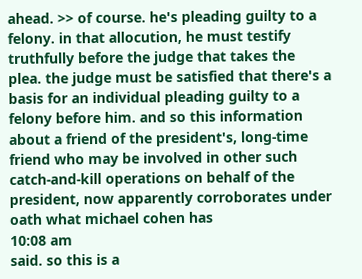ahead. >> of course. he's pleading guilty to a felony. in that allocution, he must testify truthfully before the judge that takes the plea. the judge must be satisfied that there's a basis for an individual pleading guilty to a felony before him. and so this information about a friend of the president's, long-time friend who may be involved in other such catch-and-kill operations on behalf of the president, now apparently corroborates under oath what michael cohen has
10:08 am
said. so this is a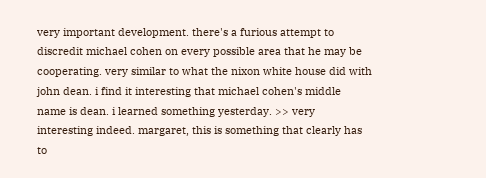very important development. there's a furious attempt to discredit michael cohen on every possible area that he may be cooperating. very similar to what the nixon white house did with john dean. i find it interesting that michael cohen's middle name is dean. i learned something yesterday. >> very interesting indeed. margaret, this is something that clearly has to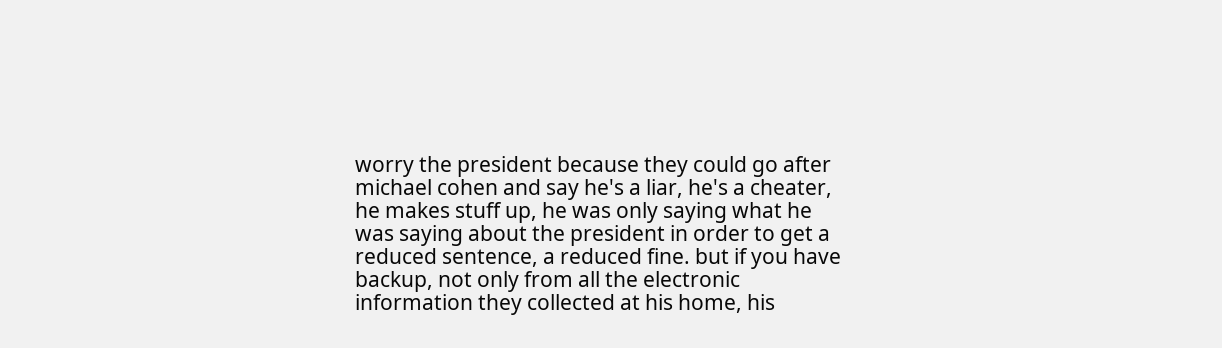worry the president because they could go after michael cohen and say he's a liar, he's a cheater, he makes stuff up, he was only saying what he was saying about the president in order to get a reduced sentence, a reduced fine. but if you have backup, not only from all the electronic information they collected at his home, his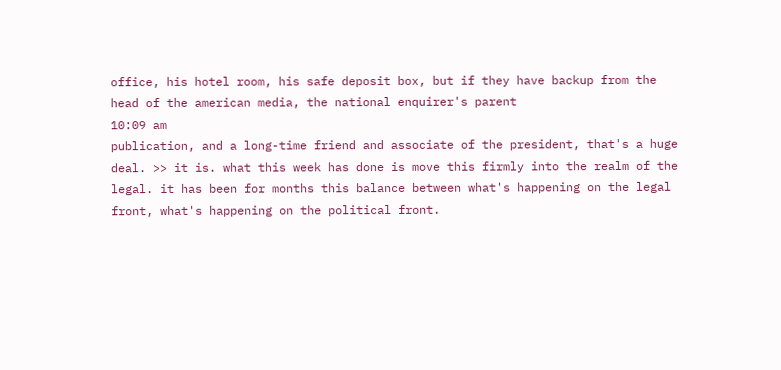office, his hotel room, his safe deposit box, but if they have backup from the head of the american media, the national enquirer's parent
10:09 am
publication, and a long-time friend and associate of the president, that's a huge deal. >> it is. what this week has done is move this firmly into the realm of the legal. it has been for months this balance between what's happening on the legal front, what's happening on the political front.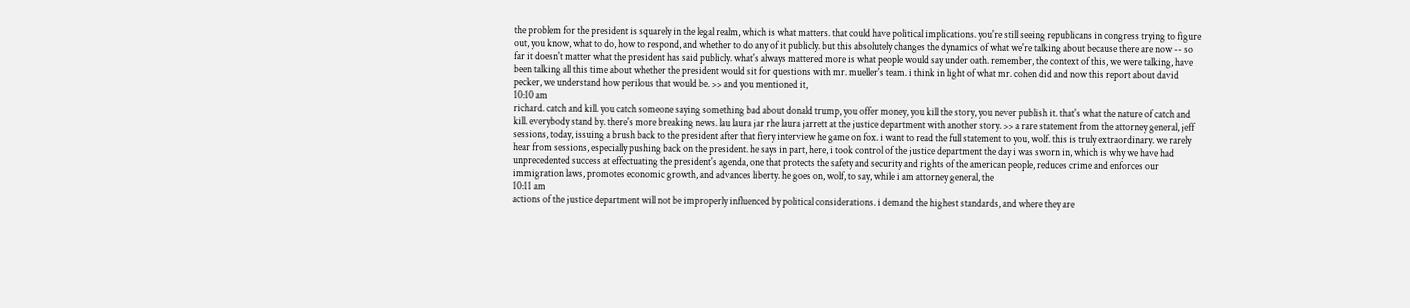the problem for the president is squarely in the legal realm, which is what matters. that could have political implications. you're still seeing republicans in congress trying to figure out, you know, what to do, how to respond, and whether to do any of it publicly. but this absolutely changes the dynamics of what we're talking about because there are now -- so far it doesn't matter what the president has said publicly. what's always mattered more is what people would say under oath. remember, the context of this, we were talking, have been talking all this time about whether the president would sit for questions with mr. mueller's team. i think in light of what mr. cohen did and now this report about david pecker, we understand how perilous that would be. >> and you mentioned it,
10:10 am
richard. catch and kill. you catch someone saying something bad about donald trump, you offer money, you kill the story, you never publish it. that's what the nature of catch and kill. everybody stand by. there's more breaking news. lau laura jar rhe laura jarrett at the justice department with another story. >> a rare statement from the attorney general, jeff sessions, today, issuing a brush back to the president after that fiery interview he game on fox. i want to read the full statement to you, wolf. this is truly extraordinary. we rarely hear from sessions, especially pushing back on the president. he says in part, here, i took control of the justice department the day i was sworn in, which is why we have had unprecedented success at effectuating the president's agenda, one that protects the safety and security and rights of the american people, reduces crime and enforces our immigration laws, promotes economic growth, and advances liberty. he goes on, wolf, to say, while i am attorney general, the
10:11 am
actions of the justice department will not be improperly influenced by political considerations. i demand the highest standards, and where they are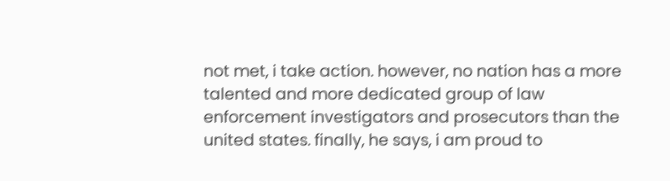not met, i take action. however, no nation has a more talented and more dedicated group of law enforcement investigators and prosecutors than the united states. finally, he says, i am proud to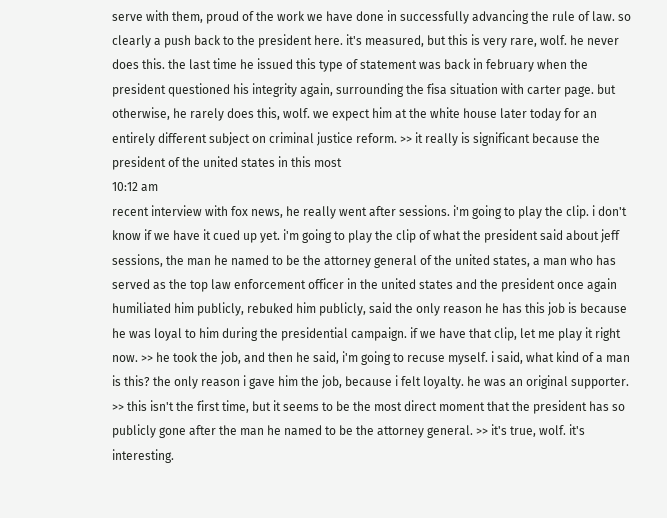serve with them, proud of the work we have done in successfully advancing the rule of law. so clearly a push back to the president here. it's measured, but this is very rare, wolf. he never does this. the last time he issued this type of statement was back in february when the president questioned his integrity again, surrounding the fisa situation with carter page. but otherwise, he rarely does this, wolf. we expect him at the white house later today for an entirely different subject on criminal justice reform. >> it really is significant because the president of the united states in this most
10:12 am
recent interview with fox news, he really went after sessions. i'm going to play the clip. i don't know if we have it cued up yet. i'm going to play the clip of what the president said about jeff sessions, the man he named to be the attorney general of the united states, a man who has served as the top law enforcement officer in the united states and the president once again humiliated him publicly, rebuked him publicly, said the only reason he has this job is because he was loyal to him during the presidential campaign. if we have that clip, let me play it right now. >> he took the job, and then he said, i'm going to recuse myself. i said, what kind of a man is this? the only reason i gave him the job, because i felt loyalty. he was an original supporter. >> this isn't the first time, but it seems to be the most direct moment that the president has so publicly gone after the man he named to be the attorney general. >> it's true, wolf. it's interesting.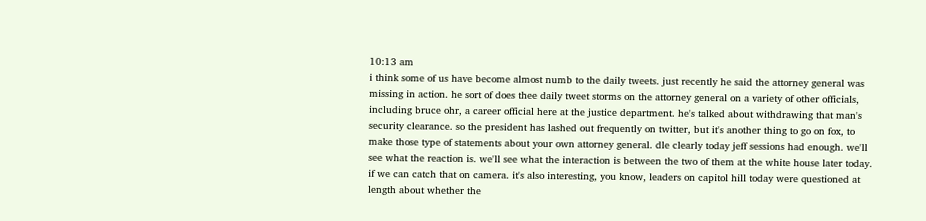10:13 am
i think some of us have become almost numb to the daily tweets. just recently he said the attorney general was missing in action. he sort of does thee daily tweet storms on the attorney general on a variety of other officials, including bruce ohr, a career official here at the justice department. he's talked about withdrawing that man's security clearance. so the president has lashed out frequently on twitter, but it's another thing to go on fox, to make those type of statements about your own attorney general. dle clearly today jeff sessions had enough. we'll see what the reaction is. we'll see what the interaction is between the two of them at the white house later today. if we can catch that on camera. it's also interesting, you know, leaders on capitol hill today were questioned at length about whether the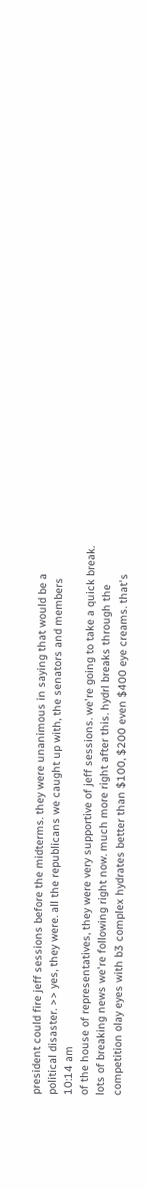president could fire jeff sessions before the midterms. they were unanimous in saying that would be a political disaster. >> yes, they were. all the republicans we caught up with, the senators and members
10:14 am
of the house of representatives, they were very supportive of jeff sessions. we're going to take a quick break. lots of breaking news we're following right now. much more right after this. hydrl breaks through the competition olay eyes with b3 complex hydrates better than $100, $200 even $400 eye creams. that's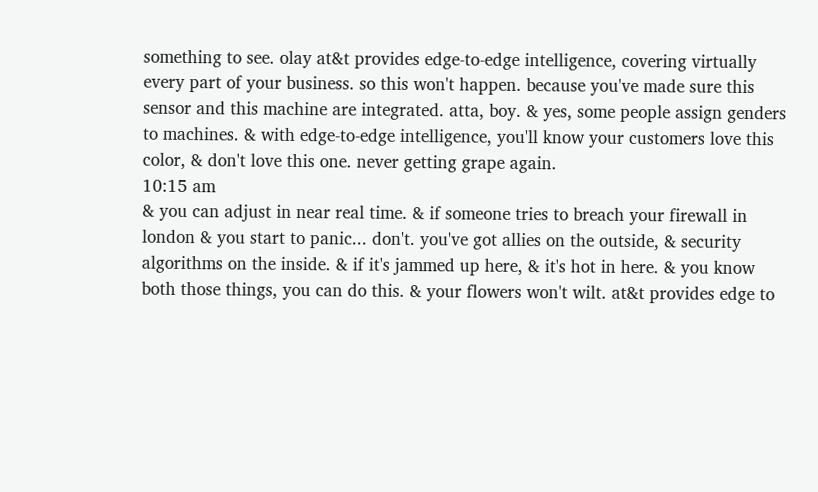something to see. olay at&t provides edge-to-edge intelligence, covering virtually every part of your business. so this won't happen. because you've made sure this sensor and this machine are integrated. atta, boy. & yes, some people assign genders to machines. & with edge-to-edge intelligence, you'll know your customers love this color, & don't love this one. never getting grape again.
10:15 am
& you can adjust in near real time. & if someone tries to breach your firewall in london & you start to panic... don't. you've got allies on the outside, & security algorithms on the inside. & if it's jammed up here, & it's hot in here. & you know both those things, you can do this. & your flowers won't wilt. at&t provides edge to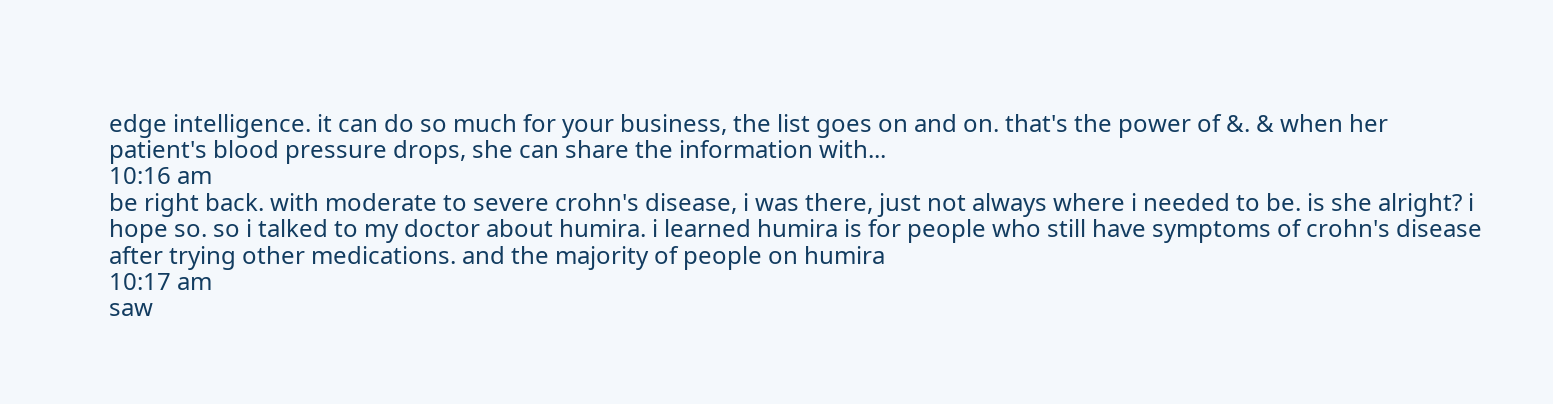edge intelligence. it can do so much for your business, the list goes on and on. that's the power of &. & when her patient's blood pressure drops, she can share the information with...
10:16 am
be right back. with moderate to severe crohn's disease, i was there, just not always where i needed to be. is she alright? i hope so. so i talked to my doctor about humira. i learned humira is for people who still have symptoms of crohn's disease after trying other medications. and the majority of people on humira
10:17 am
saw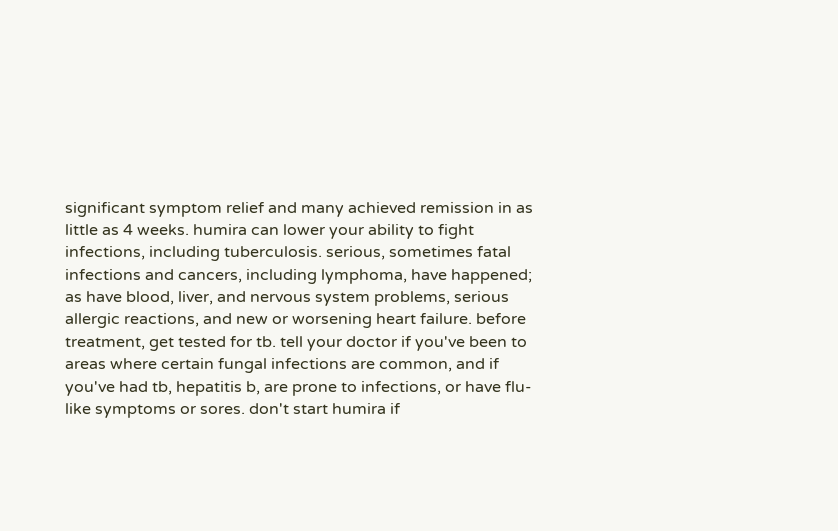significant symptom relief and many achieved remission in as little as 4 weeks. humira can lower your ability to fight infections, including tuberculosis. serious, sometimes fatal infections and cancers, including lymphoma, have happened; as have blood, liver, and nervous system problems, serious allergic reactions, and new or worsening heart failure. before treatment, get tested for tb. tell your doctor if you've been to areas where certain fungal infections are common, and if you've had tb, hepatitis b, are prone to infections, or have flu-like symptoms or sores. don't start humira if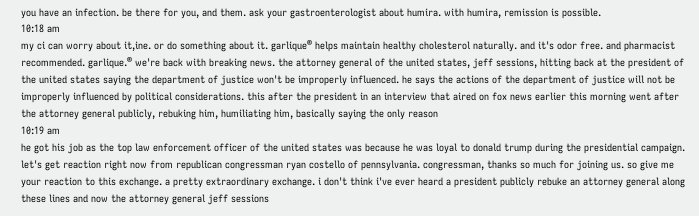you have an infection. be there for you, and them. ask your gastroenterologist about humira. with humira, remission is possible.
10:18 am
my ci can worry about it,ine. or do something about it. garlique® helps maintain healthy cholesterol naturally. and it's odor free. and pharmacist recommended. garlique.® we're back with breaking news. the attorney general of the united states, jeff sessions, hitting back at the president of the united states saying the department of justice won't be improperly influenced. he says the actions of the department of justice will not be improperly influenced by political considerations. this after the president in an interview that aired on fox news earlier this morning went after the attorney general publicly, rebuking him, humiliating him, basically saying the only reason
10:19 am
he got his job as the top law enforcement officer of the united states was because he was loyal to donald trump during the presidential campaign. let's get reaction right now from republican congressman ryan costello of pennsylvania. congressman, thanks so much for joining us. so give me your reaction to this exchange. a pretty extraordinary exchange. i don't think i've ever heard a president publicly rebuke an attorney general along these lines and now the attorney general jeff sessions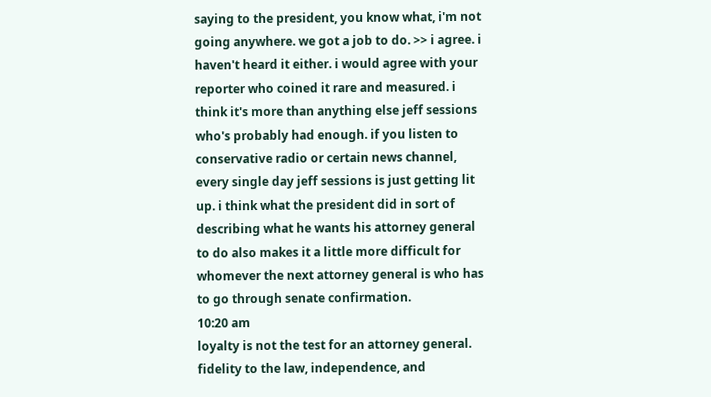saying to the president, you know what, i'm not going anywhere. we got a job to do. >> i agree. i haven't heard it either. i would agree with your reporter who coined it rare and measured. i think it's more than anything else jeff sessions who's probably had enough. if you listen to conservative radio or certain news channel, every single day jeff sessions is just getting lit up. i think what the president did in sort of describing what he wants his attorney general to do also makes it a little more difficult for whomever the next attorney general is who has to go through senate confirmation.
10:20 am
loyalty is not the test for an attorney general. fidelity to the law, independence, and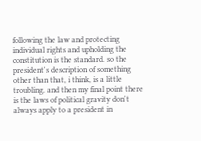following the law and protecting individual rights and upholding the constitution is the standard. so the president's description of something other than that, i think, is a little troubling. and then my final point there is the laws of political gravity don't always apply to a president in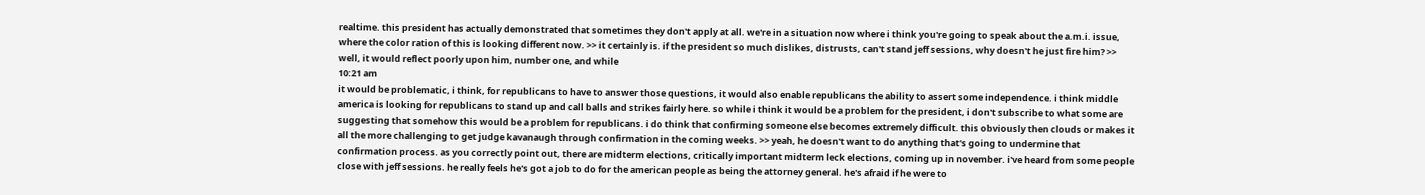realtime. this president has actually demonstrated that sometimes they don't apply at all. we're in a situation now where i think you're going to speak about the a.m.i. issue, where the color ration of this is looking different now. >> it certainly is. if the president so much dislikes, distrusts, can't stand jeff sessions, why doesn't he just fire him? >> well, it would reflect poorly upon him, number one, and while
10:21 am
it would be problematic, i think, for republicans to have to answer those questions, it would also enable republicans the ability to assert some independence. i think middle america is looking for republicans to stand up and call balls and strikes fairly here. so while i think it would be a problem for the president, i don't subscribe to what some are suggesting that somehow this would be a problem for republicans. i do think that confirming someone else becomes extremely difficult. this obviously then clouds or makes it all the more challenging to get judge kavanaugh through confirmation in the coming weeks. >> yeah, he doesn't want to do anything that's going to undermine that confirmation process. as you correctly point out, there are midterm elections, critically important midterm leck elections, coming up in november. i've heard from some people close with jeff sessions. he really feels he's got a job to do for the american people as being the attorney general. he's afraid if he were to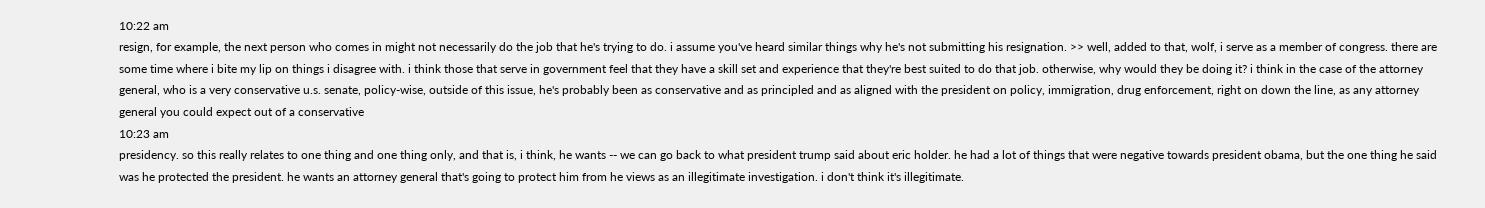10:22 am
resign, for example, the next person who comes in might not necessarily do the job that he's trying to do. i assume you've heard similar things why he's not submitting his resignation. >> well, added to that, wolf, i serve as a member of congress. there are some time where i bite my lip on things i disagree with. i think those that serve in government feel that they have a skill set and experience that they're best suited to do that job. otherwise, why would they be doing it? i think in the case of the attorney general, who is a very conservative u.s. senate, policy-wise, outside of this issue, he's probably been as conservative and as principled and as aligned with the president on policy, immigration, drug enforcement, right on down the line, as any attorney general you could expect out of a conservative
10:23 am
presidency. so this really relates to one thing and one thing only, and that is, i think, he wants -- we can go back to what president trump said about eric holder. he had a lot of things that were negative towards president obama, but the one thing he said was he protected the president. he wants an attorney general that's going to protect him from he views as an illegitimate investigation. i don't think it's illegitimate.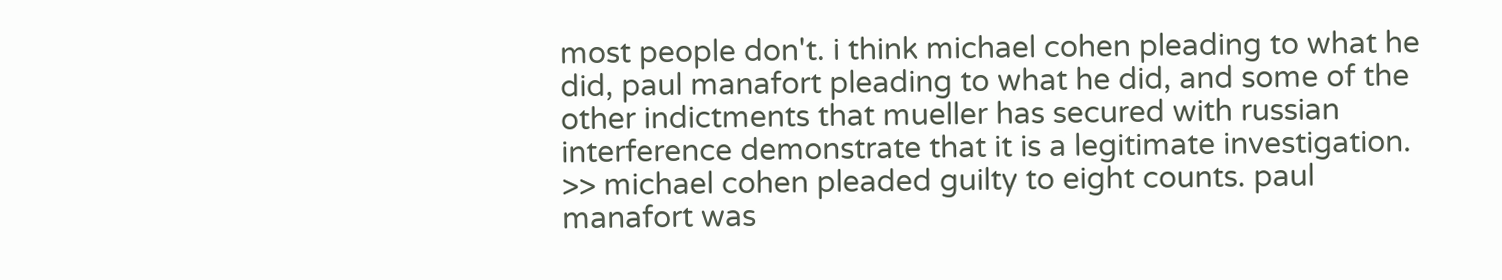most people don't. i think michael cohen pleading to what he did, paul manafort pleading to what he did, and some of the other indictments that mueller has secured with russian interference demonstrate that it is a legitimate investigation. >> michael cohen pleaded guilty to eight counts. paul manafort was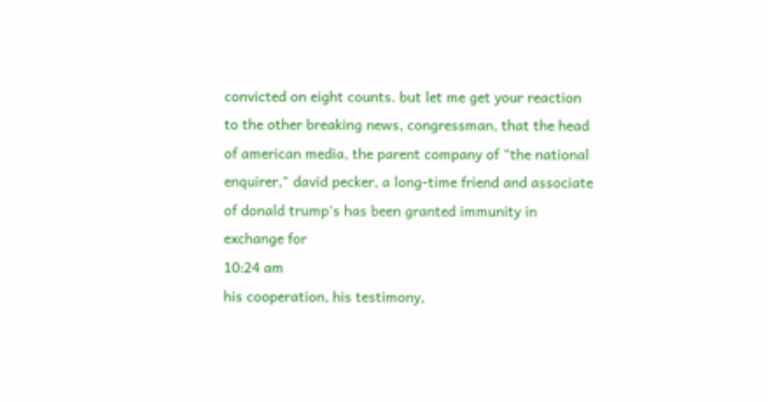convicted on eight counts. but let me get your reaction to the other breaking news, congressman, that the head of american media, the parent company of "the national enquirer," david pecker, a long-time friend and associate of donald trump's has been granted immunity in exchange for
10:24 am
his cooperation, his testimony,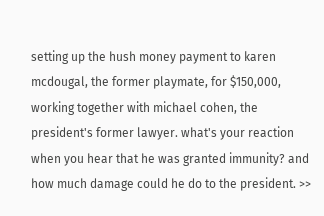setting up the hush money payment to karen mcdougal, the former playmate, for $150,000, working together with michael cohen, the president's former lawyer. what's your reaction when you hear that he was granted immunity? and how much damage could he do to the president. >>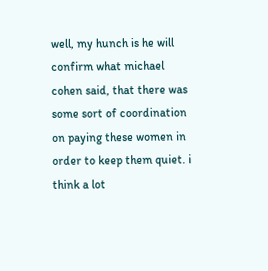well, my hunch is he will confirm what michael cohen said, that there was some sort of coordination on paying these women in order to keep them quiet. i think a lot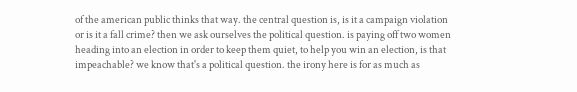of the american public thinks that way. the central question is, is it a campaign violation or is it a fall crime? then we ask ourselves the political question. is paying off two women heading into an election in order to keep them quiet, to help you win an election, is that impeachable? we know that's a political question. the irony here is for as much as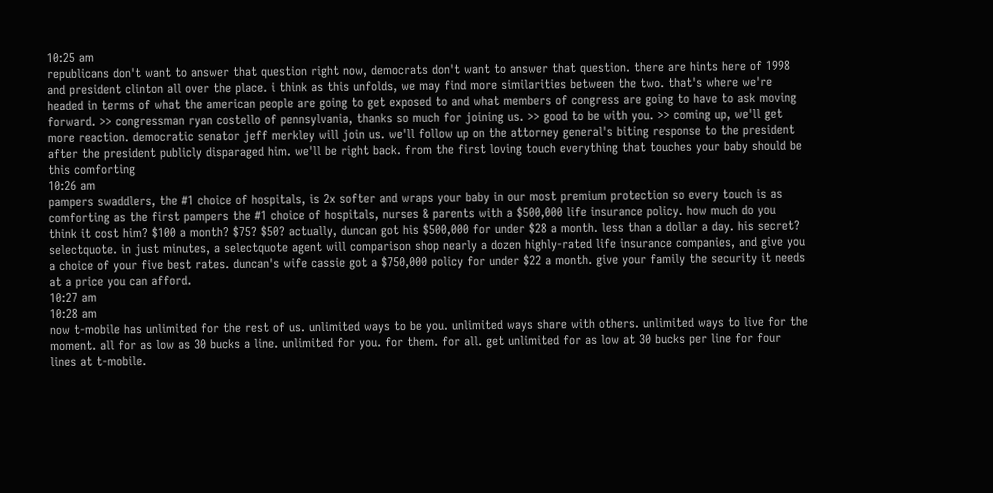10:25 am
republicans don't want to answer that question right now, democrats don't want to answer that question. there are hints here of 1998 and president clinton all over the place. i think as this unfolds, we may find more similarities between the two. that's where we're headed in terms of what the american people are going to get exposed to and what members of congress are going to have to ask moving forward. >> congressman ryan costello of pennsylvania, thanks so much for joining us. >> good to be with you. >> coming up, we'll get more reaction. democratic senator jeff merkley will join us. we'll follow up on the attorney general's biting response to the president after the president publicly disparaged him. we'll be right back. from the first loving touch everything that touches your baby should be this comforting
10:26 am
pampers swaddlers, the #1 choice of hospitals, is 2x softer and wraps your baby in our most premium protection so every touch is as comforting as the first pampers the #1 choice of hospitals, nurses & parents with a $500,000 life insurance policy. how much do you think it cost him? $100 a month? $75? $50? actually, duncan got his $500,000 for under $28 a month. less than a dollar a day. his secret? selectquote. in just minutes, a selectquote agent will comparison shop nearly a dozen highly-rated life insurance companies, and give you a choice of your five best rates. duncan's wife cassie got a $750,000 policy for under $22 a month. give your family the security it needs at a price you can afford.
10:27 am
10:28 am
now t-mobile has unlimited for the rest of us. unlimited ways to be you. unlimited ways share with others. unlimited ways to live for the moment. all for as low as 30 bucks a line. unlimited for you. for them. for all. get unlimited for as low at 30 bucks per line for four lines at t-mobile.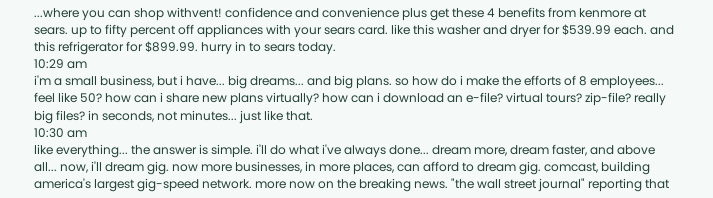...where you can shop withvent! confidence and convenience plus get these 4 benefits from kenmore at sears. up to fifty percent off appliances with your sears card. like this washer and dryer for $539.99 each. and this refrigerator for $899.99. hurry in to sears today.
10:29 am
i'm a small business, but i have... big dreams... and big plans. so how do i make the efforts of 8 employees... feel like 50? how can i share new plans virtually? how can i download an e-file? virtual tours? zip-file? really big files? in seconds, not minutes... just like that.
10:30 am
like everything... the answer is simple. i'll do what i've always done... dream more, dream faster, and above all... now, i'll dream gig. now more businesses, in more places, can afford to dream gig. comcast, building america's largest gig-speed network. more now on the breaking news. "the wall street journal" reporting that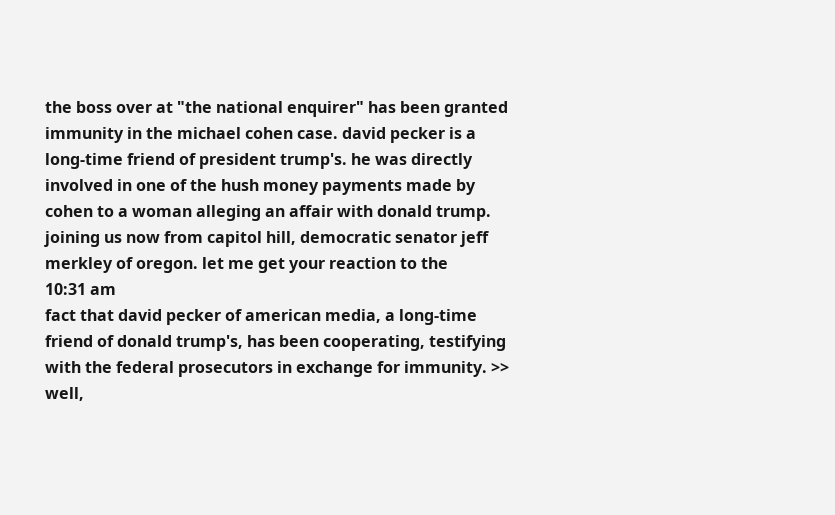the boss over at "the national enquirer" has been granted immunity in the michael cohen case. david pecker is a long-time friend of president trump's. he was directly involved in one of the hush money payments made by cohen to a woman alleging an affair with donald trump. joining us now from capitol hill, democratic senator jeff merkley of oregon. let me get your reaction to the
10:31 am
fact that david pecker of american media, a long-time friend of donald trump's, has been cooperating, testifying with the federal prosecutors in exchange for immunity. >> well,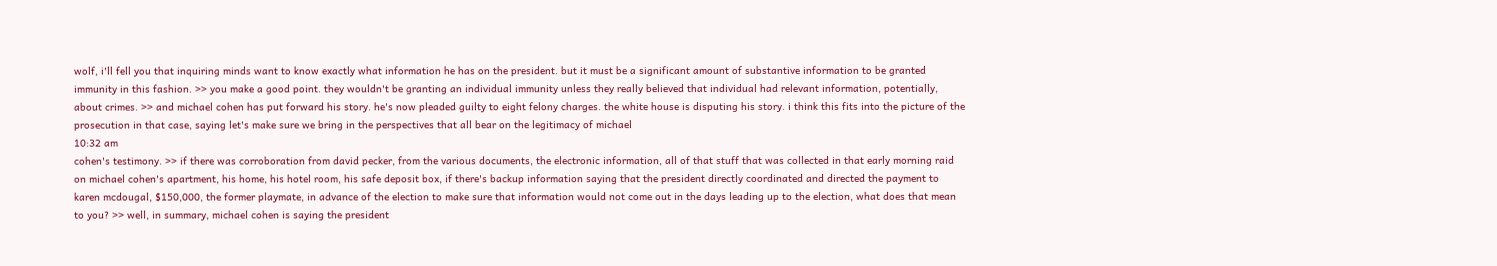wolf, i'll fell you that inquiring minds want to know exactly what information he has on the president. but it must be a significant amount of substantive information to be granted immunity in this fashion. >> you make a good point. they wouldn't be granting an individual immunity unless they really believed that individual had relevant information, potentially, about crimes. >> and michael cohen has put forward his story. he's now pleaded guilty to eight felony charges. the white house is disputing his story. i think this fits into the picture of the prosecution in that case, saying let's make sure we bring in the perspectives that all bear on the legitimacy of michael
10:32 am
cohen's testimony. >> if there was corroboration from david pecker, from the various documents, the electronic information, all of that stuff that was collected in that early morning raid on michael cohen's apartment, his home, his hotel room, his safe deposit box, if there's backup information saying that the president directly coordinated and directed the payment to karen mcdougal, $150,000, the former playmate, in advance of the election to make sure that information would not come out in the days leading up to the election, what does that mean to you? >> well, in summary, michael cohen is saying the president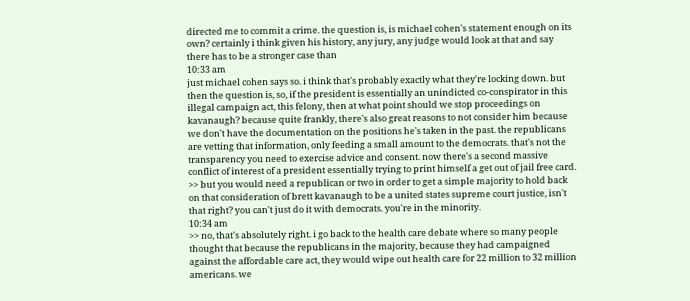directed me to commit a crime. the question is, is michael cohen's statement enough on its own? certainly i think given his history, any jury, any judge would look at that and say there has to be a stronger case than
10:33 am
just michael cohen says so. i think that's probably exactly what they're locking down. but then the question is, so, if the president is essentially an unindicted co-conspirator in this illegal campaign act, this felony, then at what point should we stop proceedings on kavanaugh? because quite frankly, there's also great reasons to not consider him because we don't have the documentation on the positions he's taken in the past. the republicans are vetting that information, only feeding a small amount to the democrats. that's not the transparency you need to exercise advice and consent. now there's a second massive conflict of interest of a president essentially trying to print himself a get out of jail free card. >> but you would need a republican or two in order to get a simple majority to hold back on that consideration of brett kavanaugh to be a united states supreme court justice, isn't that right? you can't just do it with democrats. you're in the minority.
10:34 am
>> no, that's absolutely right. i go back to the health care debate where so many people thought that because the republicans in the majority, because they had campaigned against the affordable care act, they would wipe out health care for 22 million to 32 million americans. we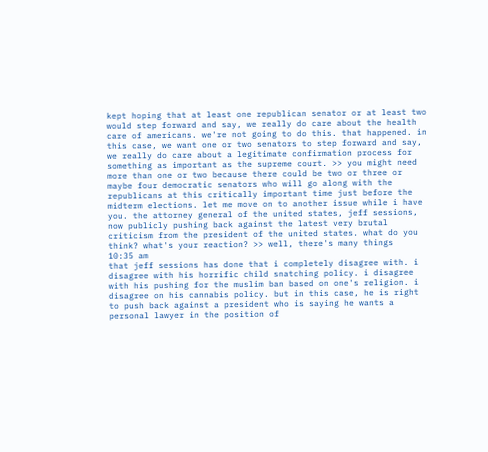kept hoping that at least one republican senator or at least two would step forward and say, we really do care about the health care of americans. we're not going to do this. that happened. in this case, we want one or two senators to step forward and say, we really do care about a legitimate confirmation process for something as important as the supreme court. >> you might need more than one or two because there could be two or three or maybe four democratic senators who will go along with the republicans at this critically important time just before the midterm elections. let me move on to another issue while i have you. the attorney general of the united states, jeff sessions, now publicly pushing back against the latest very brutal criticism from the president of the united states. what do you think? what's your reaction? >> well, there's many things
10:35 am
that jeff sessions has done that i completely disagree with. i disagree with his horrific child snatching policy. i disagree with his pushing for the muslim ban based on one's religion. i disagree on his cannabis policy. but in this case, he is right to push back against a president who is saying he wants a personal lawyer in the position of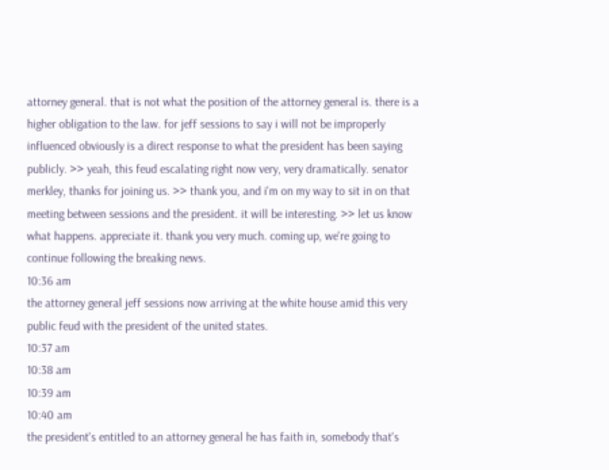attorney general. that is not what the position of the attorney general is. there is a higher obligation to the law. for jeff sessions to say i will not be improperly influenced obviously is a direct response to what the president has been saying publicly. >> yeah, this feud escalating right now very, very dramatically. senator merkley, thanks for joining us. >> thank you, and i'm on my way to sit in on that meeting between sessions and the president. it will be interesting. >> let us know what happens. appreciate it. thank you very much. coming up, we're going to continue following the breaking news.
10:36 am
the attorney general jeff sessions now arriving at the white house amid this very public feud with the president of the united states.
10:37 am
10:38 am
10:39 am
10:40 am
the president's entitled to an attorney general he has faith in, somebody that's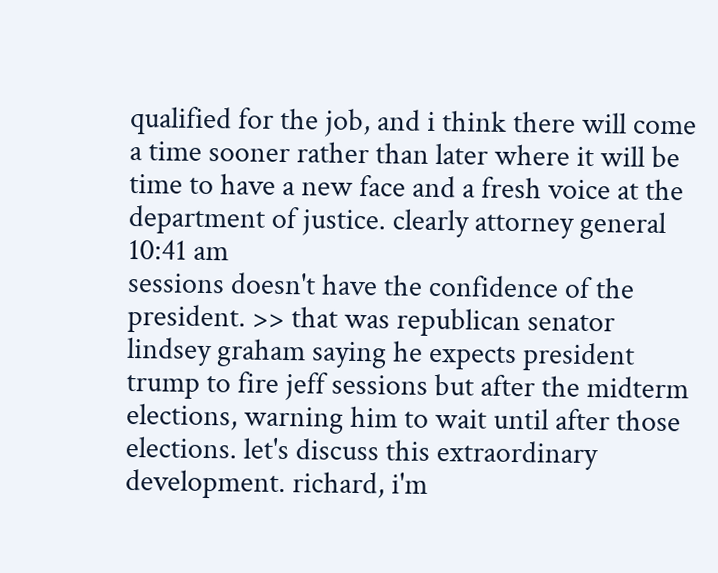qualified for the job, and i think there will come a time sooner rather than later where it will be time to have a new face and a fresh voice at the department of justice. clearly attorney general
10:41 am
sessions doesn't have the confidence of the president. >> that was republican senator lindsey graham saying he expects president trump to fire jeff sessions but after the midterm elections, warning him to wait until after those elections. let's discuss this extraordinary development. richard, i'm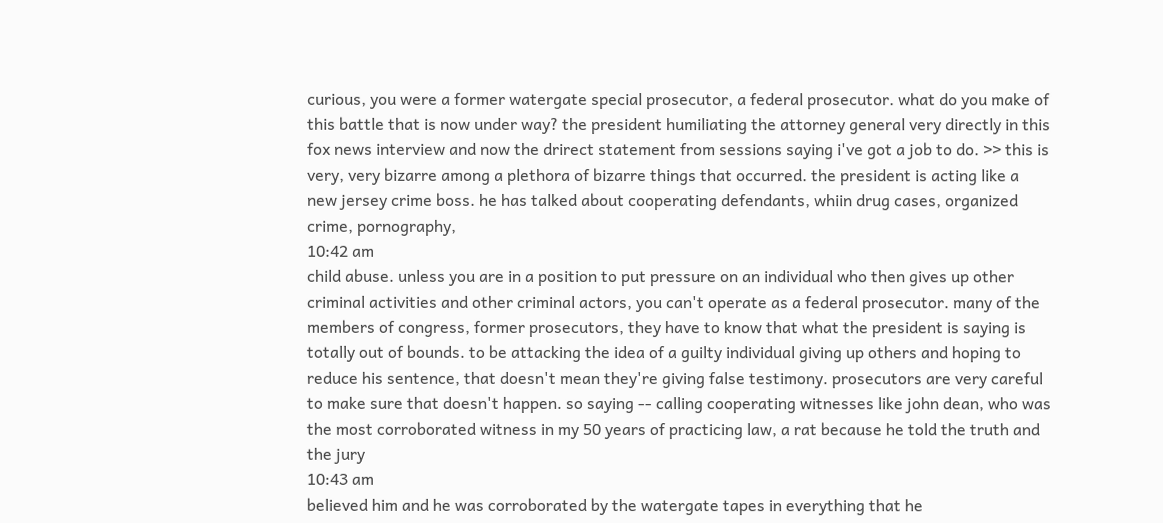curious, you were a former watergate special prosecutor, a federal prosecutor. what do you make of this battle that is now under way? the president humiliating the attorney general very directly in this fox news interview and now the drirect statement from sessions saying i've got a job to do. >> this is very, very bizarre among a plethora of bizarre things that occurred. the president is acting like a new jersey crime boss. he has talked about cooperating defendants, whiin drug cases, organized crime, pornography,
10:42 am
child abuse. unless you are in a position to put pressure on an individual who then gives up other criminal activities and other criminal actors, you can't operate as a federal prosecutor. many of the members of congress, former prosecutors, they have to know that what the president is saying is totally out of bounds. to be attacking the idea of a guilty individual giving up others and hoping to reduce his sentence, that doesn't mean they're giving false testimony. prosecutors are very careful to make sure that doesn't happen. so saying -- calling cooperating witnesses like john dean, who was the most corroborated witness in my 50 years of practicing law, a rat because he told the truth and the jury
10:43 am
believed him and he was corroborated by the watergate tapes in everything that he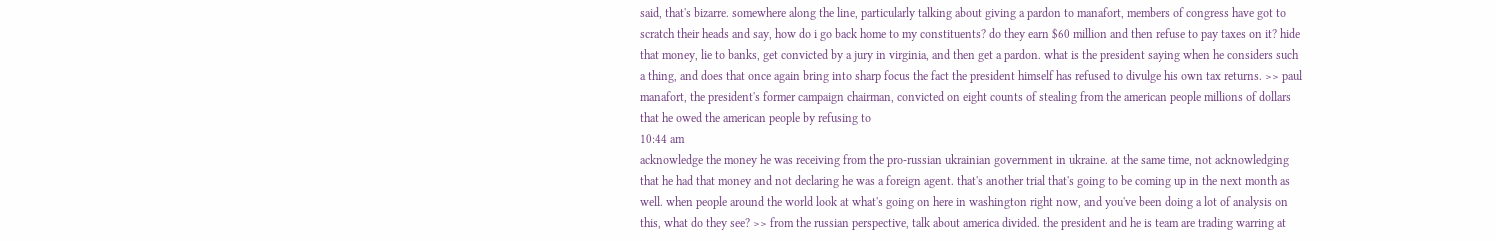said, that's bizarre. somewhere along the line, particularly talking about giving a pardon to manafort, members of congress have got to scratch their heads and say, how do i go back home to my constituents? do they earn $60 million and then refuse to pay taxes on it? hide that money, lie to banks, get convicted by a jury in virginia, and then get a pardon. what is the president saying when he considers such a thing, and does that once again bring into sharp focus the fact the president himself has refused to divulge his own tax returns. >> paul manafort, the president's former campaign chairman, convicted on eight counts of stealing from the american people millions of dollars that he owed the american people by refusing to
10:44 am
acknowledge the money he was receiving from the pro-russian ukrainian government in ukraine. at the same time, not acknowledging that he had that money and not declaring he was a foreign agent. that's another trial that's going to be coming up in the next month as well. when people around the world look at what's going on here in washington right now, and you've been doing a lot of analysis on this, what do they see? >> from the russian perspective, talk about america divided. the president and he is team are trading warring at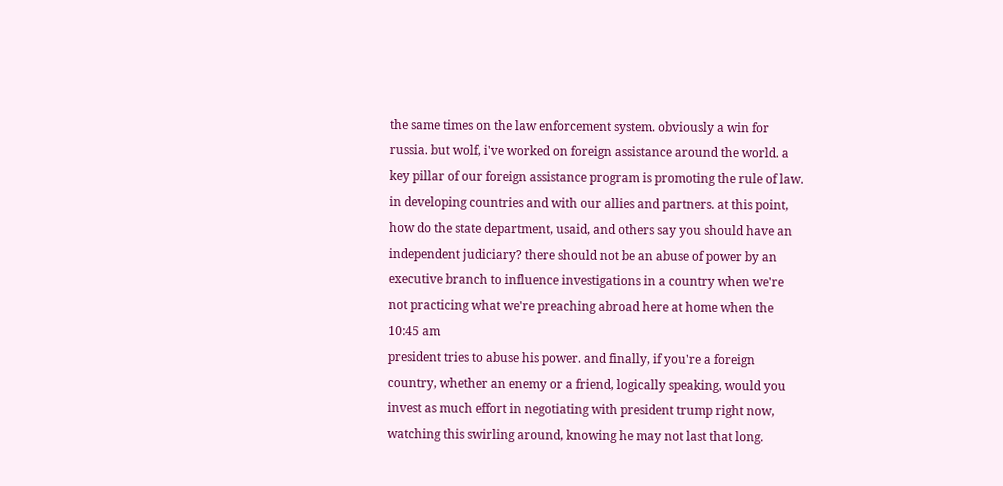the same times on the law enforcement system. obviously a win for russia. but wolf, i've worked on foreign assistance around the world. a key pillar of our foreign assistance program is promoting the rule of law. in developing countries and with our allies and partners. at this point, how do the state department, usaid, and others say you should have an independent judiciary? there should not be an abuse of power by an executive branch to influence investigations in a country when we're not practicing what we're preaching abroad here at home when the
10:45 am
president tries to abuse his power. and finally, if you're a foreign country, whether an enemy or a friend, logically speaking, would you invest as much effort in negotiating with president trump right now, watching this swirling around, knowing he may not last that long.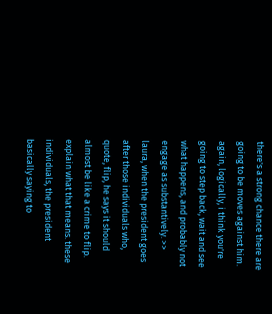there's a strong chance there are going to be moves against him. again, logically, i think you're going to step back, wait and see what happens, and probably not engage as substantively. >> laura, when the president goes after those individuals who, quote, flip, he says it should almost be like a crime to flip. explain what that means. these individuals, the president basically saying to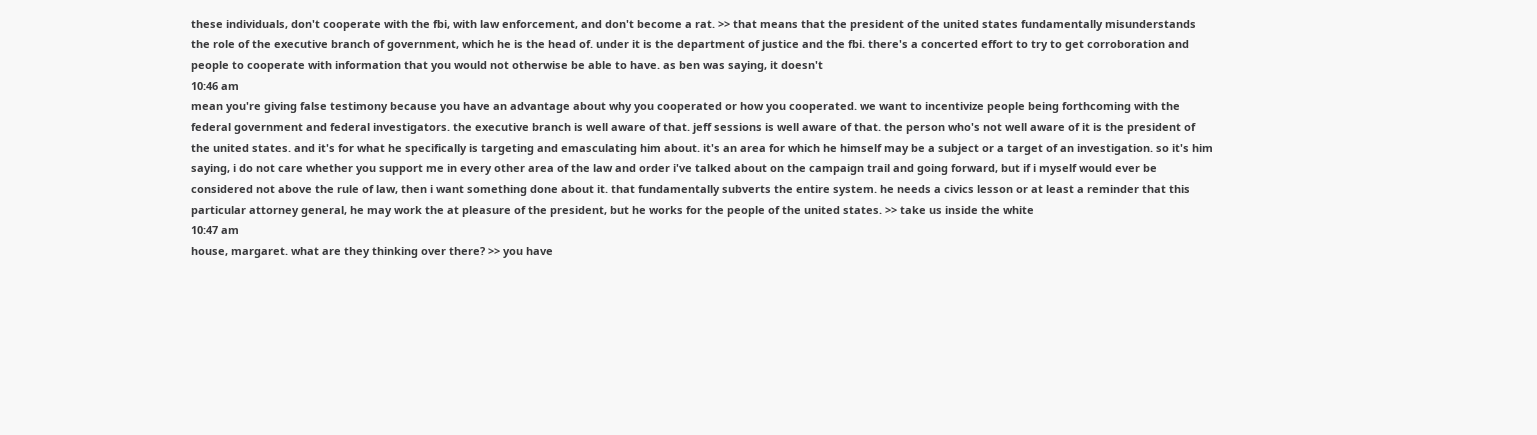these individuals, don't cooperate with the fbi, with law enforcement, and don't become a rat. >> that means that the president of the united states fundamentally misunderstands the role of the executive branch of government, which he is the head of. under it is the department of justice and the fbi. there's a concerted effort to try to get corroboration and people to cooperate with information that you would not otherwise be able to have. as ben was saying, it doesn't
10:46 am
mean you're giving false testimony because you have an advantage about why you cooperated or how you cooperated. we want to incentivize people being forthcoming with the federal government and federal investigators. the executive branch is well aware of that. jeff sessions is well aware of that. the person who's not well aware of it is the president of the united states. and it's for what he specifically is targeting and emasculating him about. it's an area for which he himself may be a subject or a target of an investigation. so it's him saying, i do not care whether you support me in every other area of the law and order i've talked about on the campaign trail and going forward, but if i myself would ever be considered not above the rule of law, then i want something done about it. that fundamentally subverts the entire system. he needs a civics lesson or at least a reminder that this particular attorney general, he may work the at pleasure of the president, but he works for the people of the united states. >> take us inside the white
10:47 am
house, margaret. what are they thinking over there? >> you have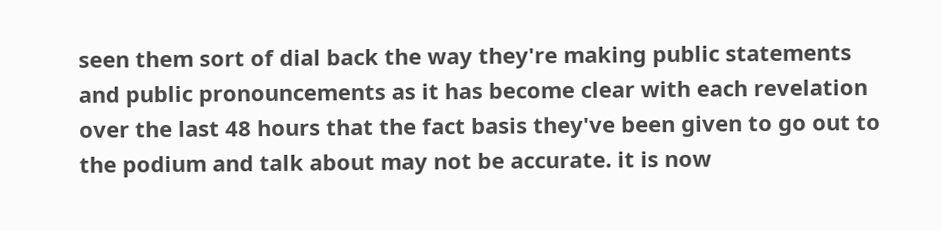seen them sort of dial back the way they're making public statements and public pronouncements as it has become clear with each revelation over the last 48 hours that the fact basis they've been given to go out to the podium and talk about may not be accurate. it is now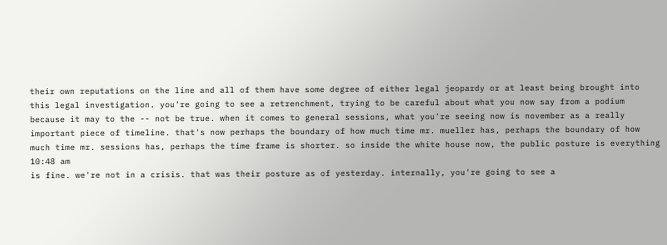their own reputations on the line and all of them have some degree of either legal jeopardy or at least being brought into this legal investigation. you're going to see a retrenchment, trying to be careful about what you now say from a podium because it may to the -- not be true. when it comes to general sessions, what you're seeing now is november as a really important piece of timeline. that's now perhaps the boundary of how much time mr. mueller has, perhaps the boundary of how much time mr. sessions has, perhaps the time frame is shorter. so inside the white house now, the public posture is everything
10:48 am
is fine. we're not in a crisis. that was their posture as of yesterday. internally, you're going to see a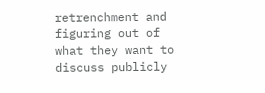retrenchment and figuring out of what they want to discuss publicly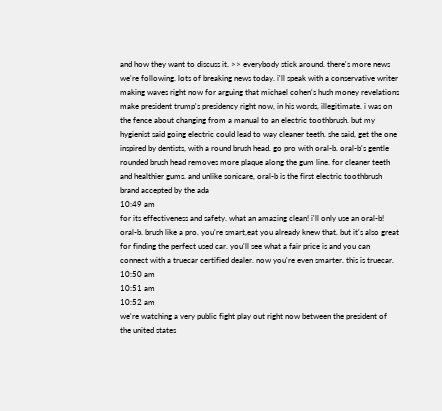and how they want to discuss it. >> everybody stick around. there's more news we're following. lots of breaking news today. i'll speak with a conservative writer making waves right now for arguing that michael cohen's hush money revelations make president trump's presidency right now, in his words, illegitimate. i was on the fence about changing from a manual to an electric toothbrush. but my hygienist said going electric could lead to way cleaner teeth. she said, get the one inspired by dentists, with a round brush head. go pro with oral-b. oral-b's gentle rounded brush head removes more plaque along the gum line. for cleaner teeth and healthier gums. and unlike sonicare, oral-b is the first electric toothbrush brand accepted by the ada
10:49 am
for its effectiveness and safety. what an amazing clean! i'll only use an oral-b! oral-b. brush like a pro. you're smart,eat you already knew that. but it's also great for finding the perfect used car. you'll see what a fair price is and you can connect with a truecar certified dealer. now you're even smarter. this is truecar.
10:50 am
10:51 am
10:52 am
we're watching a very public fight play out right now between the president of the united states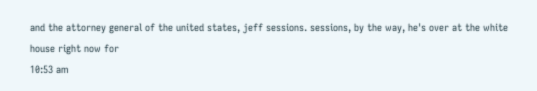and the attorney general of the united states, jeff sessions. sessions, by the way, he's over at the white house right now for
10:53 am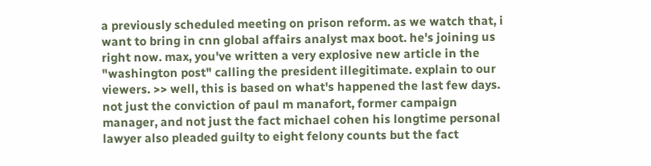a previously scheduled meeting on prison reform. as we watch that, i want to bring in cnn global affairs analyst max boot. he's joining us right now. max, you've written a very explosive new article in the "washington post" calling the president illegitimate. explain to our viewers. >> well, this is based on what's happened the last few days. not just the conviction of paul m manafort, former campaign manager, and not just the fact michael cohen his longtime personal lawyer also pleaded guilty to eight felony counts but the fact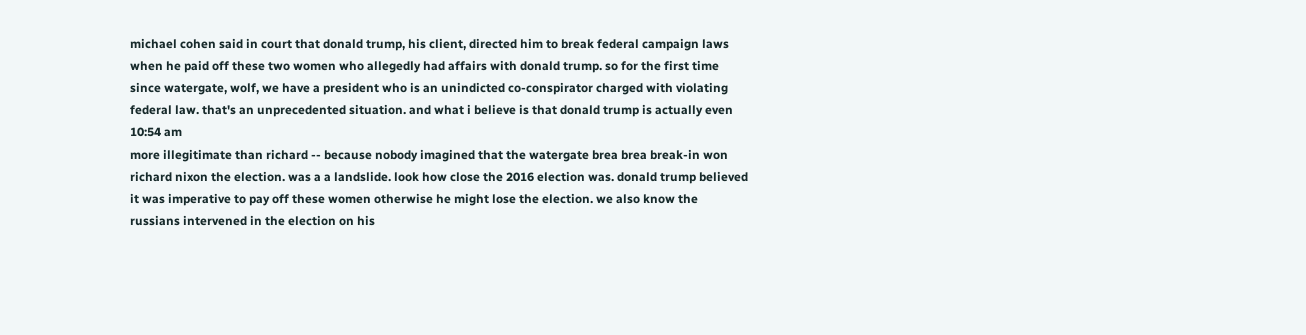michael cohen said in court that donald trump, his client, directed him to break federal campaign laws when he paid off these two women who allegedly had affairs with donald trump. so for the first time since watergate, wolf, we have a president who is an unindicted co-conspirator charged with violating federal law. that's an unprecedented situation. and what i believe is that donald trump is actually even
10:54 am
more illegitimate than richard -- because nobody imagined that the watergate brea brea break-in won richard nixon the election. was a a landslide. look how close the 2016 election was. donald trump believed it was imperative to pay off these women otherwise he might lose the election. we also know the russians intervened in the election on his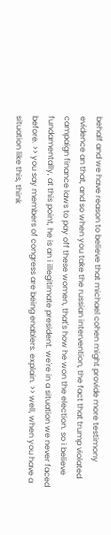behalf and we have reason to believe that michael cohen might provide more testimony evidence an that, and so when you take the russian intervention, the fact that trump violated campaign finance laws to pay off these women, that's how he won the election. so i believe fundamentally, at this point, he is an i illegitimate president. we're in a situation we never faced before. >> you say members of congress are being enablers. explain. >> well, when you have a situation like this, think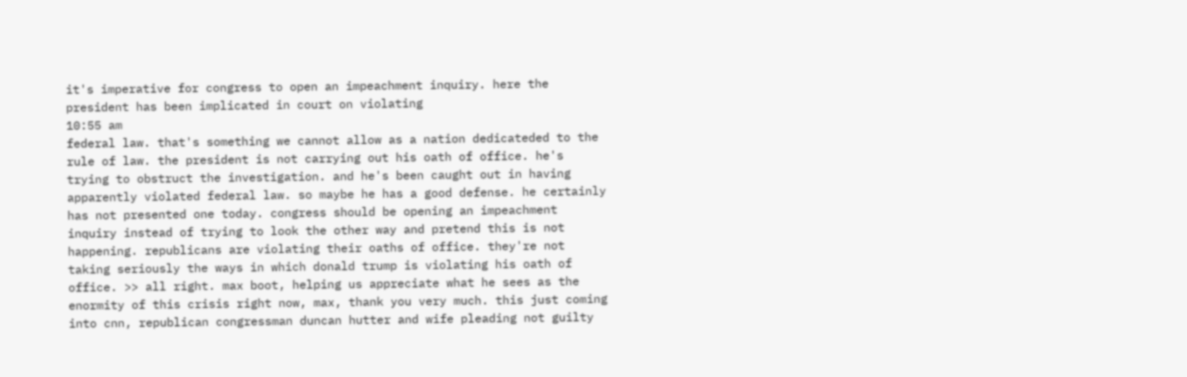it's imperative for congress to open an impeachment inquiry. here the president has been implicated in court on violating
10:55 am
federal law. that's something we cannot allow as a nation dedicateded to the rule of law. the president is not carrying out his oath of office. he's trying to obstruct the investigation. and he's been caught out in having apparently violated federal law. so maybe he has a good defense. he certainly has not presented one today. congress should be opening an impeachment inquiry instead of trying to look the other way and pretend this is not happening. republicans are violating their oaths of office. they're not taking seriously the ways in which donald trump is violating his oath of office. >> all right. max boot, helping us appreciate what he sees as the enormity of this crisis right now, max, thank you very much. this just coming into cnn, republican congressman duncan hutter and wife pleading not guilty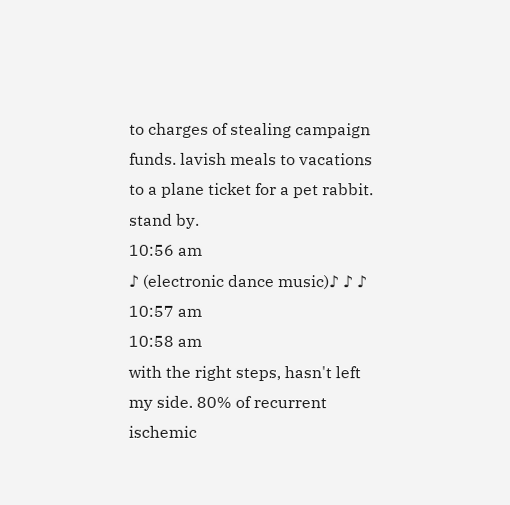to charges of stealing campaign funds. lavish meals to vacations to a plane ticket for a pet rabbit. stand by.
10:56 am
♪ (electronic dance music)♪ ♪ ♪
10:57 am
10:58 am
with the right steps, hasn't left my side. 80% of recurrent ischemic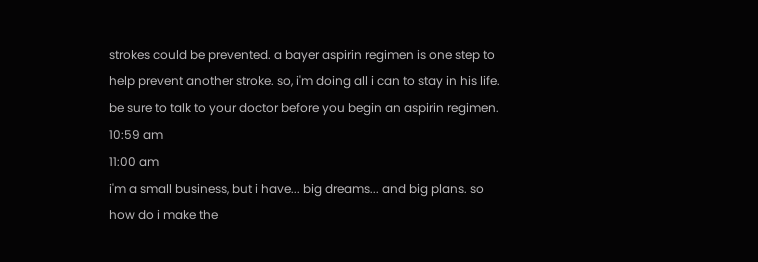strokes could be prevented. a bayer aspirin regimen is one step to help prevent another stroke. so, i'm doing all i can to stay in his life. be sure to talk to your doctor before you begin an aspirin regimen.
10:59 am
11:00 am
i'm a small business, but i have... big dreams... and big plans. so how do i make the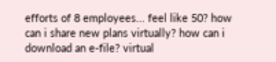efforts of 8 employees... feel like 50? how can i share new plans virtually? how can i download an e-file? virtual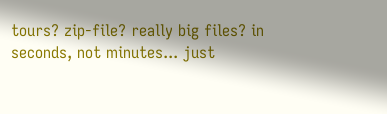tours? zip-file? really big files? in seconds, not minutes... just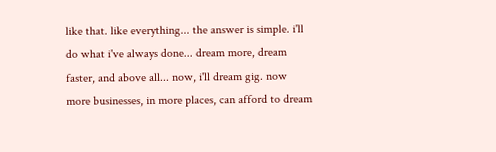like that. like everything... the answer is simple. i'll do what i've always done... dream more, dream faster, and above all... now, i'll dream gig. now more businesses, in more places, can afford to dream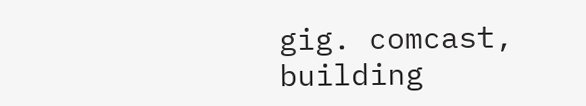gig. comcast, building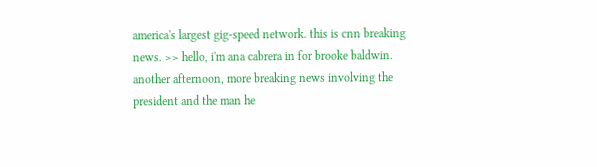america's largest gig-speed network. this is cnn breaking news. >> hello, i'm ana cabrera in for brooke baldwin. another afternoon, more breaking news involving the president and the man he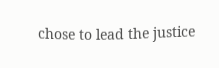chose to lead the justice